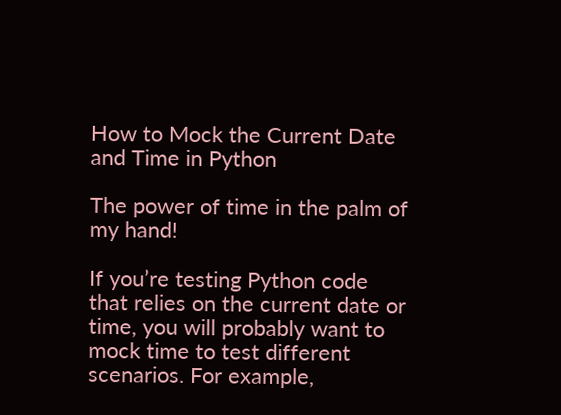How to Mock the Current Date and Time in Python

The power of time in the palm of my hand!

If you’re testing Python code that relies on the current date or time, you will probably want to mock time to test different scenarios. For example,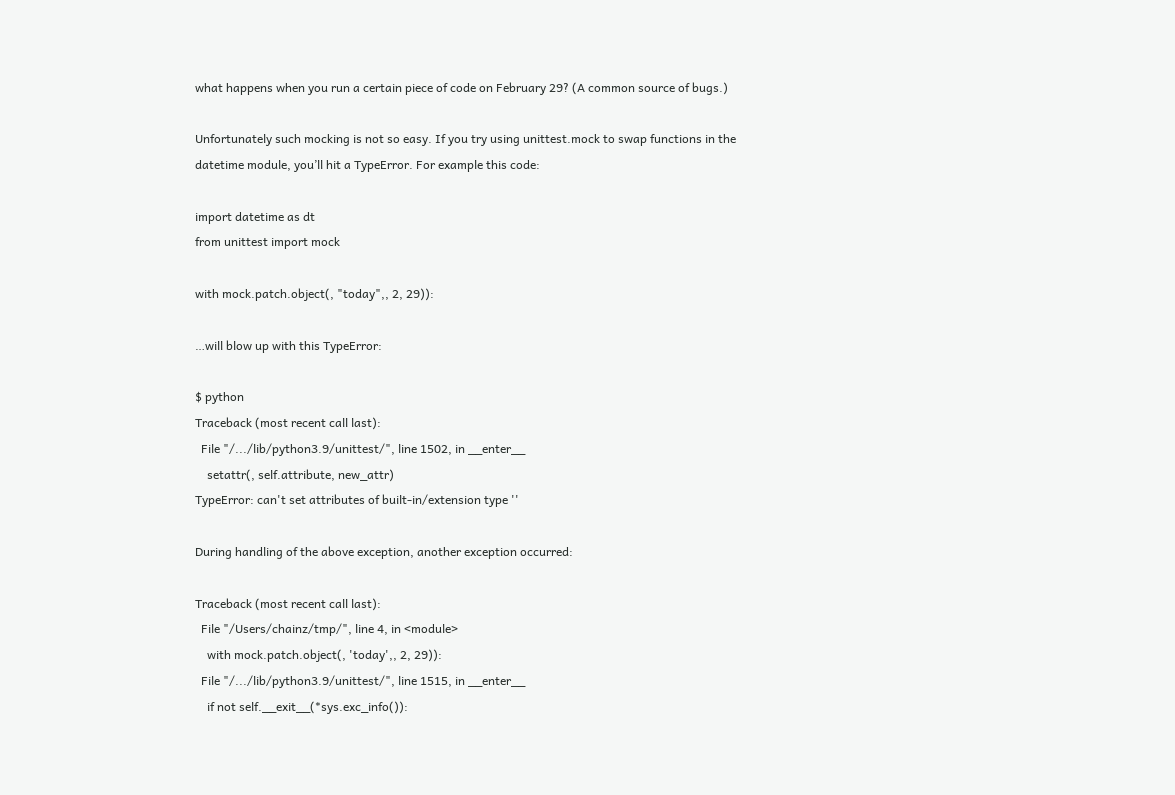what happens when you run a certain piece of code on February 29? (A common source of bugs.)

Unfortunately such mocking is not so easy. If you try using unittest.mock to swap functions in the datetime module, you’ll hit a TypeError. For example this code:

import datetime as dt
from unittest import mock

with mock.patch.object(, "today",, 2, 29)):

…will blow up with this TypeError:

$ python
Traceback (most recent call last):
  File "/.../lib/python3.9/unittest/", line 1502, in __enter__
    setattr(, self.attribute, new_attr)
TypeError: can't set attributes of built-in/extension type ''

During handling of the above exception, another exception occurred:

Traceback (most recent call last):
  File "/Users/chainz/tmp/", line 4, in <module>
    with mock.patch.object(, 'today',, 2, 29)):
  File "/.../lib/python3.9/unittest/", line 1515, in __enter__
    if not self.__exit__(*sys.exc_info()):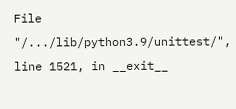File "/.../lib/python3.9/unittest/", line 1521, in __exit__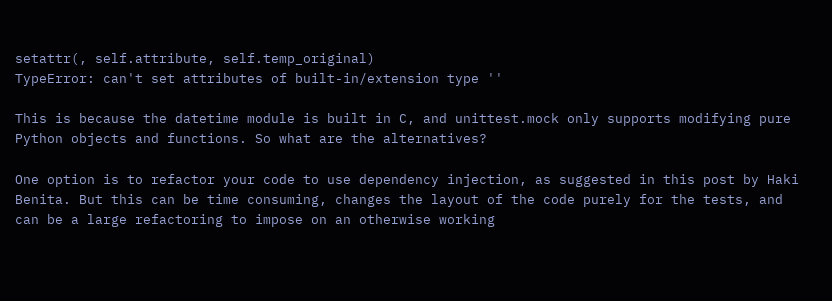setattr(, self.attribute, self.temp_original)
TypeError: can't set attributes of built-in/extension type ''

This is because the datetime module is built in C, and unittest.mock only supports modifying pure Python objects and functions. So what are the alternatives?

One option is to refactor your code to use dependency injection, as suggested in this post by Haki Benita. But this can be time consuming, changes the layout of the code purely for the tests, and can be a large refactoring to impose on an otherwise working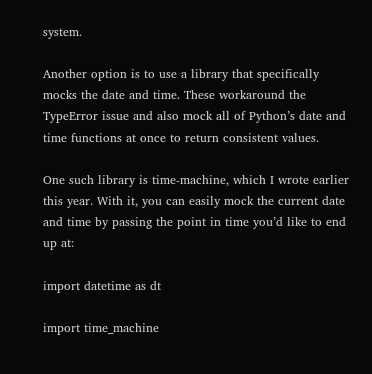system.

Another option is to use a library that specifically mocks the date and time. These workaround the TypeError issue and also mock all of Python’s date and time functions at once to return consistent values.

One such library is time-machine, which I wrote earlier this year. With it, you can easily mock the current date and time by passing the point in time you’d like to end up at:

import datetime as dt

import time_machine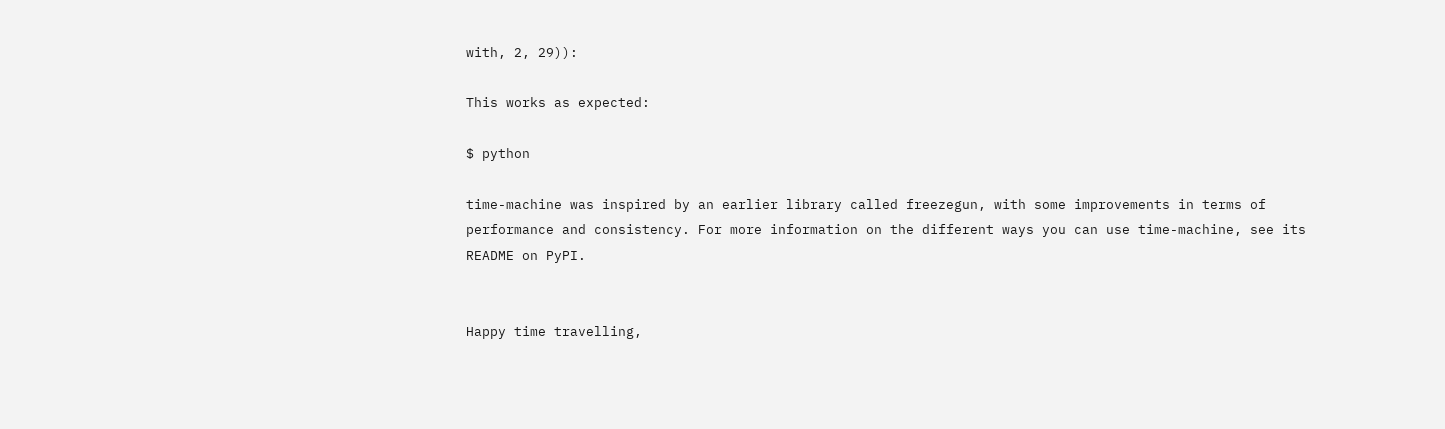with, 2, 29)):

This works as expected:

$ python

time-machine was inspired by an earlier library called freezegun, with some improvements in terms of performance and consistency. For more information on the different ways you can use time-machine, see its README on PyPI.


Happy time travelling,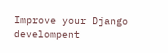Improve your Django develompent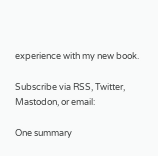experience with my new book.

Subscribe via RSS, Twitter, Mastodon, or email:

One summary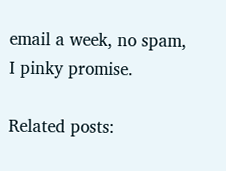email a week, no spam, I pinky promise.

Related posts: